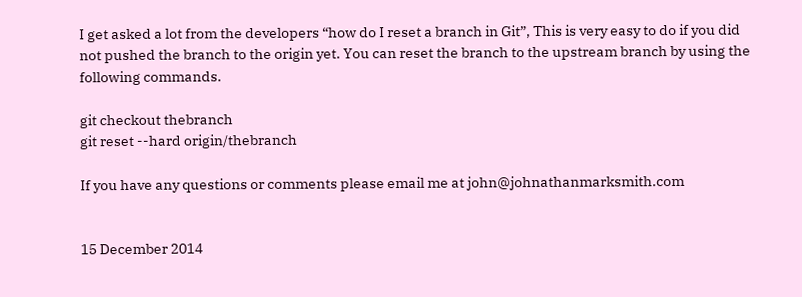I get asked a lot from the developers “how do I reset a branch in Git”, This is very easy to do if you did not pushed the branch to the origin yet. You can reset the branch to the upstream branch by using the following commands.

git checkout thebranch
git reset --hard origin/thebranch

If you have any questions or comments please email me at john@johnathanmarksmith.com


15 December 2014